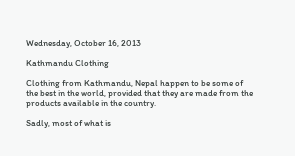Wednesday, October 16, 2013

Kathmandu Clothing

Clothing from Kathmandu, Nepal happen to be some of the best in the world, provided that they are made from the products available in the country.

Sadly, most of what is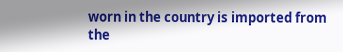worn in the country is imported from the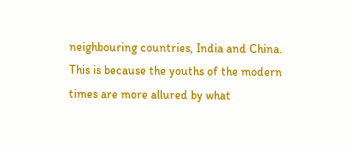neighbouring countries, India and China. This is because the youths of the modern times are more allured by what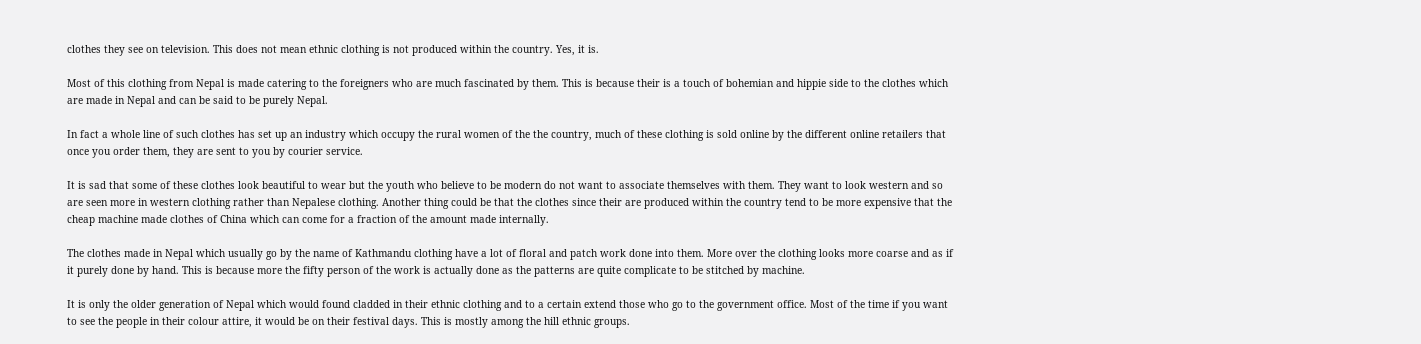clothes they see on television. This does not mean ethnic clothing is not produced within the country. Yes, it is.

Most of this clothing from Nepal is made catering to the foreigners who are much fascinated by them. This is because their is a touch of bohemian and hippie side to the clothes which are made in Nepal and can be said to be purely Nepal.

In fact a whole line of such clothes has set up an industry which occupy the rural women of the the country, much of these clothing is sold online by the different online retailers that once you order them, they are sent to you by courier service.

It is sad that some of these clothes look beautiful to wear but the youth who believe to be modern do not want to associate themselves with them. They want to look western and so are seen more in western clothing rather than Nepalese clothing. Another thing could be that the clothes since their are produced within the country tend to be more expensive that the cheap machine made clothes of China which can come for a fraction of the amount made internally.

The clothes made in Nepal which usually go by the name of Kathmandu clothing have a lot of floral and patch work done into them. More over the clothing looks more coarse and as if it purely done by hand. This is because more the fifty person of the work is actually done as the patterns are quite complicate to be stitched by machine.

It is only the older generation of Nepal which would found cladded in their ethnic clothing and to a certain extend those who go to the government office. Most of the time if you want to see the people in their colour attire, it would be on their festival days. This is mostly among the hill ethnic groups.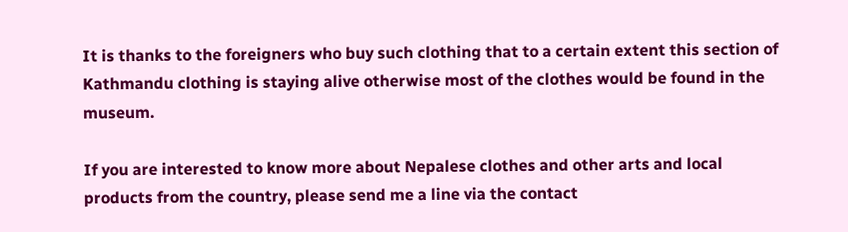It is thanks to the foreigners who buy such clothing that to a certain extent this section of Kathmandu clothing is staying alive otherwise most of the clothes would be found in the museum.

If you are interested to know more about Nepalese clothes and other arts and local products from the country, please send me a line via the contact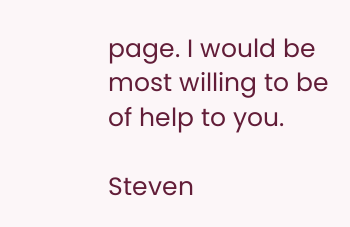page. I would be most willing to be of help to you.

Steven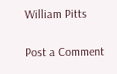William Pitts

Post a Comment